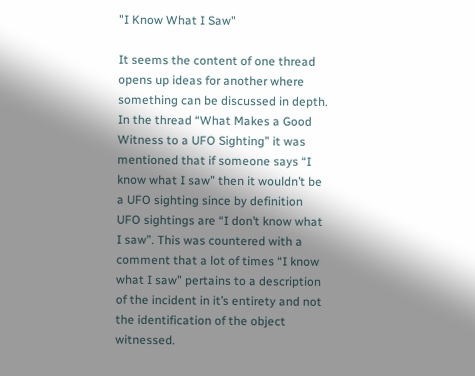"I Know What I Saw"

It seems the content of one thread opens up ideas for another where something can be discussed in depth. In the thread “What Makes a Good Witness to a UFO Sighting” it was mentioned that if someone says “I know what I saw” then it wouldn’t be a UFO sighting since by definition UFO sightings are “I don’t know what I saw”. This was countered with a comment that a lot of times “I know what I saw” pertains to a description of the incident in it’s entirety and not the identification of the object witnessed.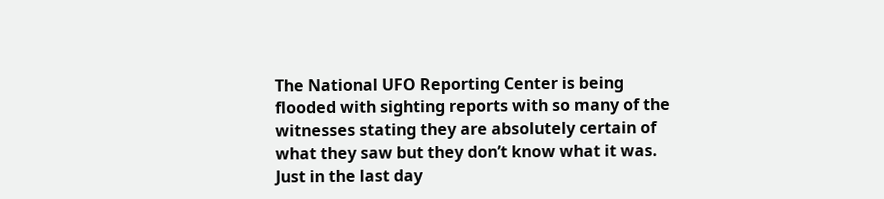The National UFO Reporting Center is being flooded with sighting reports with so many of the witnesses stating they are absolutely certain of what they saw but they don’t know what it was. Just in the last day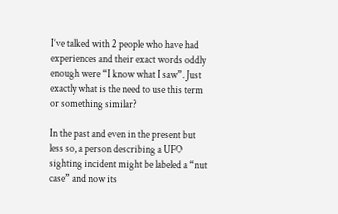I’ve talked with 2 people who have had experiences and their exact words oddly enough were “I know what I saw”. Just exactly what is the need to use this term or something similar?

In the past and even in the present but less so, a person describing a UFO sighting incident might be labeled a “nut case” and now its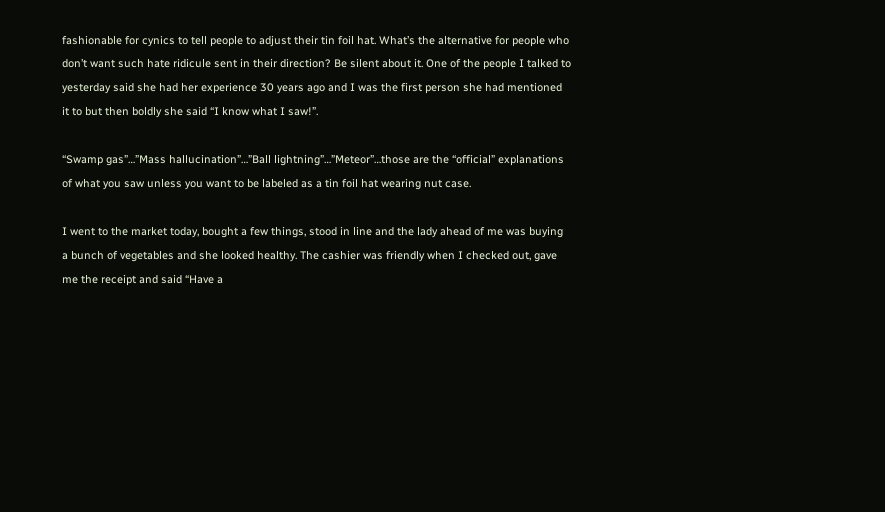fashionable for cynics to tell people to adjust their tin foil hat. What’s the alternative for people who don’t want such hate ridicule sent in their direction? Be silent about it. One of the people I talked to yesterday said she had her experience 30 years ago and I was the first person she had mentioned it to but then boldly she said “I know what I saw!”.

“Swamp gas”…”Mass hallucination”…”Ball lightning”…”Meteor”…those are the “official” explanations of what you saw unless you want to be labeled as a tin foil hat wearing nut case.

I went to the market today, bought a few things, stood in line and the lady ahead of me was buying a bunch of vegetables and she looked healthy. The cashier was friendly when I checked out, gave me the receipt and said “Have a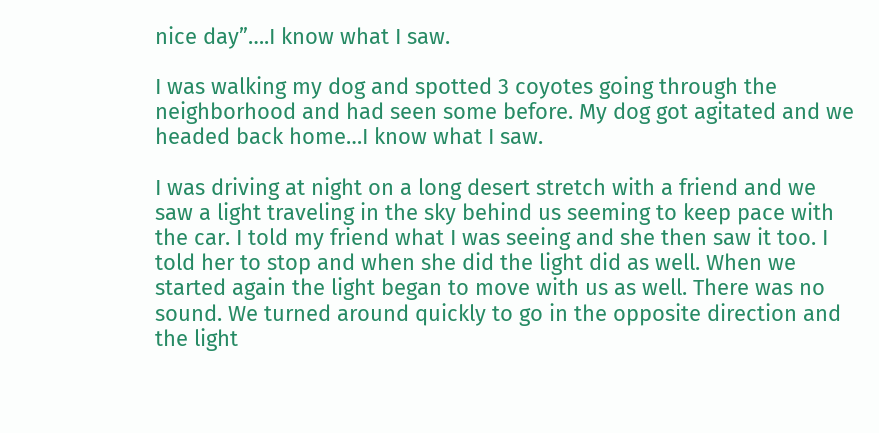nice day”….I know what I saw.

I was walking my dog and spotted 3 coyotes going through the neighborhood and had seen some before. My dog got agitated and we headed back home…I know what I saw.

I was driving at night on a long desert stretch with a friend and we saw a light traveling in the sky behind us seeming to keep pace with the car. I told my friend what I was seeing and she then saw it too. I told her to stop and when she did the light did as well. When we started again the light began to move with us as well. There was no sound. We turned around quickly to go in the opposite direction and the light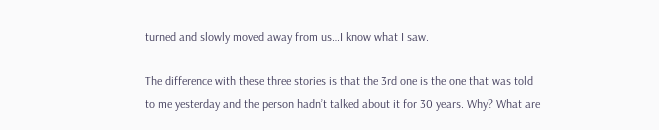turned and slowly moved away from us…I know what I saw.

The difference with these three stories is that the 3rd one is the one that was told to me yesterday and the person hadn’t talked about it for 30 years. Why? What are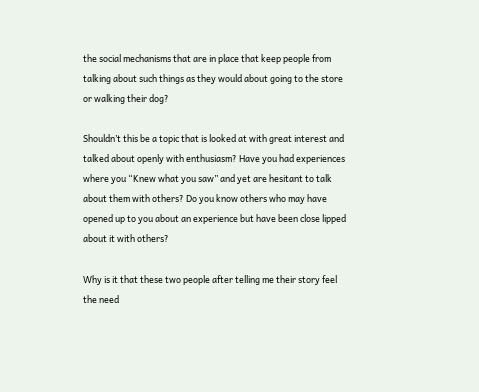the social mechanisms that are in place that keep people from talking about such things as they would about going to the store or walking their dog?

Shouldn’t this be a topic that is looked at with great interest and talked about openly with enthusiasm? Have you had experiences where you “Knew what you saw” and yet are hesitant to talk about them with others? Do you know others who may have opened up to you about an experience but have been close lipped about it with others?

Why is it that these two people after telling me their story feel the need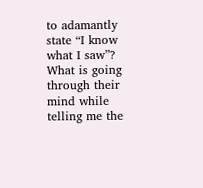to adamantly state “I know what I saw”? What is going through their mind while telling me the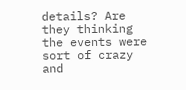details? Are they thinking the events were sort of crazy and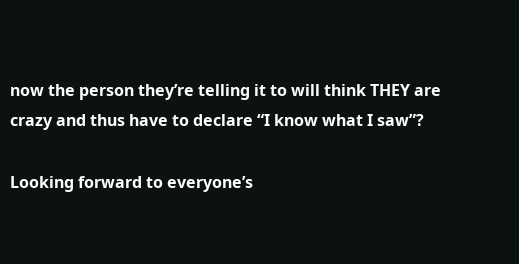now the person they’re telling it to will think THEY are crazy and thus have to declare “I know what I saw”?

Looking forward to everyone’s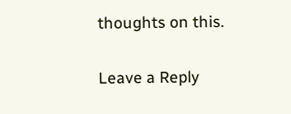thoughts on this.

Leave a Reply